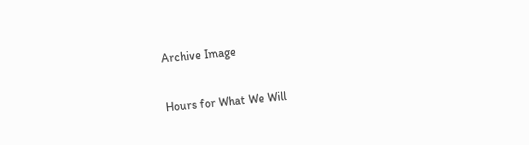Archive Image

Hours for What We Will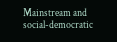Mainstream and social-democratic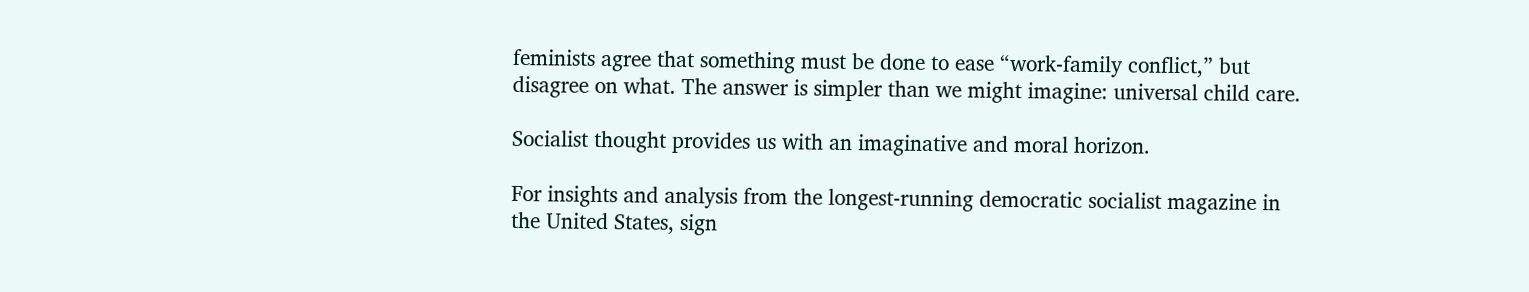feminists agree that something must be done to ease “work-family conflict,” but disagree on what. The answer is simpler than we might imagine: universal child care.

Socialist thought provides us with an imaginative and moral horizon.

For insights and analysis from the longest-running democratic socialist magazine in the United States, sign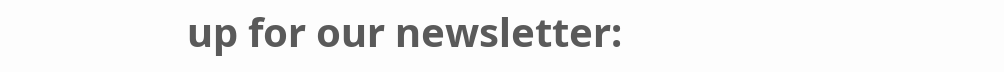up for our newsletter: